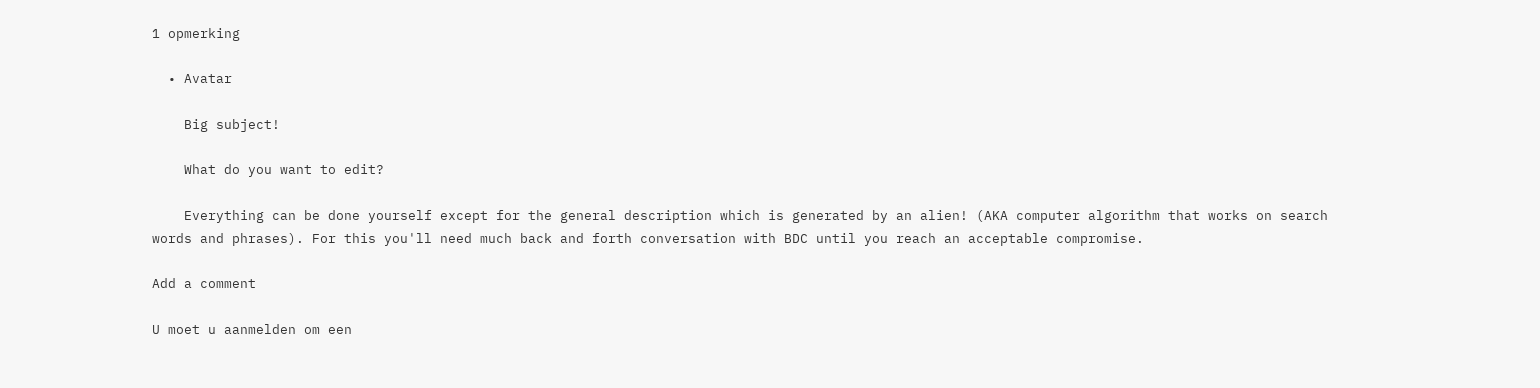1 opmerking

  • Avatar

    Big subject!

    What do you want to edit?

    Everything can be done yourself except for the general description which is generated by an alien! (AKA computer algorithm that works on search words and phrases). For this you'll need much back and forth conversation with BDC until you reach an acceptable compromise.

Add a comment

U moet u aanmelden om een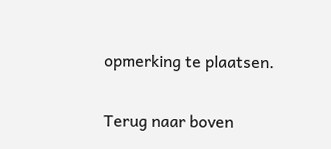opmerking te plaatsen.

Terug naar boven